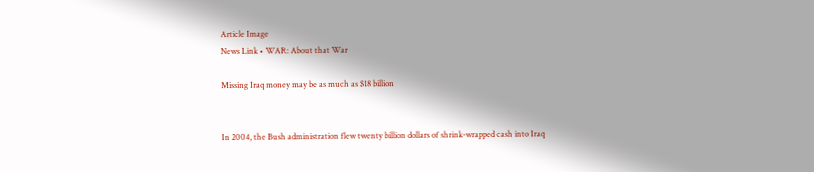Article Image
News Link • WAR: About that War

Missing Iraq money may be as much as $18 billion


In 2004, the Bush administration flew twenty billion dollars of shrink-wrapped cash into Iraq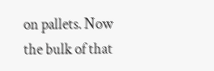on pallets. Now the bulk of that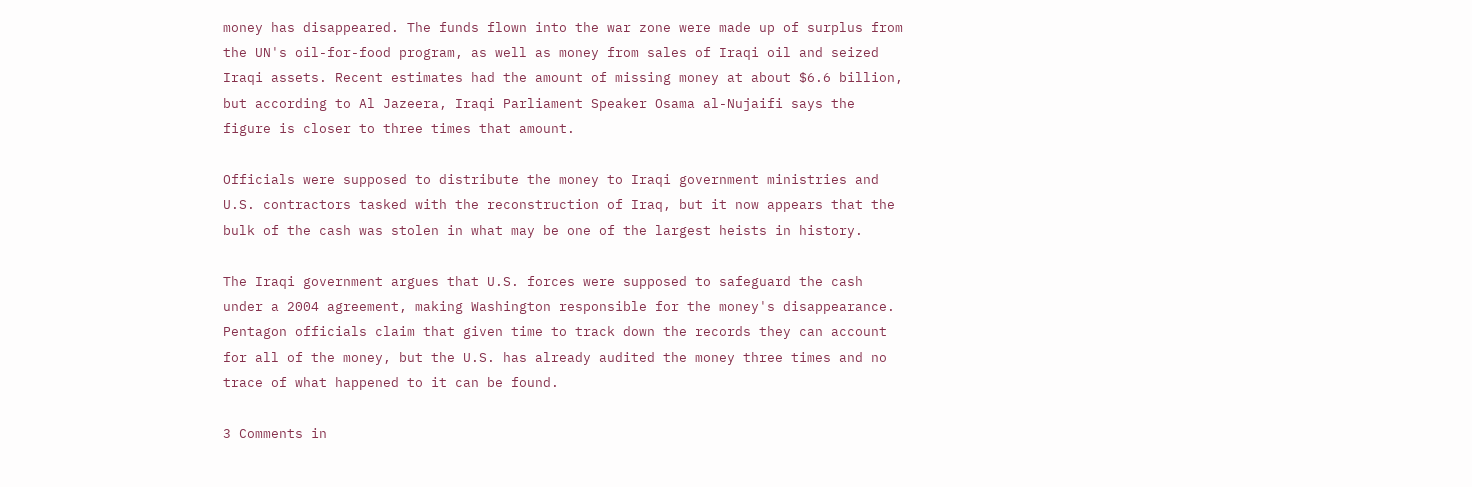money has disappeared. The funds flown into the war zone were made up of surplus from the UN's oil-for-food program, as well as money from sales of Iraqi oil and seized Iraqi assets. Recent estimates had the amount of missing money at about $6.6 billion, but according to Al Jazeera, Iraqi Parliament Speaker Osama al-Nujaifi says the figure is closer to three times that amount.

Officials were supposed to distribute the money to Iraqi government ministries and U.S. contractors tasked with the reconstruction of Iraq, but it now appears that the bulk of the cash was stolen in what may be one of the largest heists in history.

The Iraqi government argues that U.S. forces were supposed to safeguard the cash under a 2004 agreement, making Washington responsible for the money's disappearance. Pentagon officials claim that given time to track down the records they can account for all of the money, but the U.S. has already audited the money three times and no trace of what happened to it can be found.

3 Comments in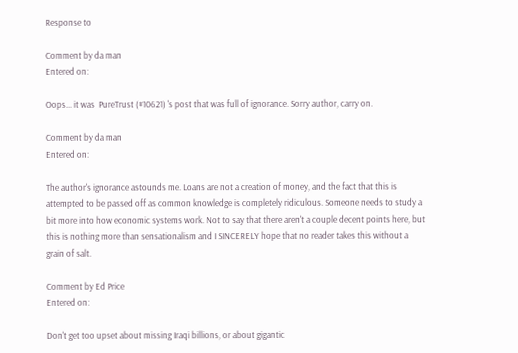Response to

Comment by da man
Entered on:

Oops... it was  PureTrust (#10621) 's post that was full of ignorance. Sorry author, carry on.

Comment by da man
Entered on:

The author's ignorance astounds me. Loans are not a creation of money, and the fact that this is attempted to be passed off as common knowledge is completely ridiculous. Someone needs to study a bit more into how economic systems work. Not to say that there aren't a couple decent points here, but this is nothing more than sensationalism and I SINCERELY hope that no reader takes this without a grain of salt.

Comment by Ed Price
Entered on:

Don't get too upset about missing Iraqi billions, or about gigantic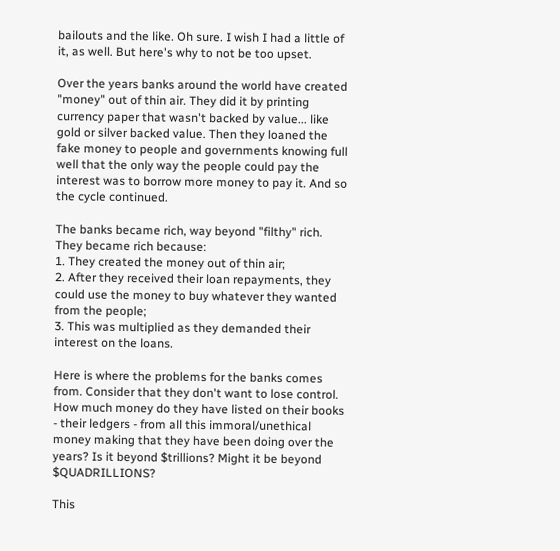bailouts and the like. Oh sure. I wish I had a little of it, as well. But here's why to not be too upset.

Over the years banks around the world have created "money" out of thin air. They did it by printing currency paper that wasn't backed by value... like gold or silver backed value. Then they loaned the fake money to people and governments knowing full well that the only way the people could pay the interest was to borrow more money to pay it. And so the cycle continued.

The banks became rich, way beyond "filthy" rich. They became rich because:
1. They created the money out of thin air;
2. After they received their loan repayments, they could use the money to buy whatever they wanted from the people;
3. This was multiplied as they demanded their interest on the loans.

Here is where the problems for the banks comes from. Consider that they don't want to lose control. How much money do they have listed on their books - their ledgers - from all this immoral/unethical money making that they have been doing over the years? Is it beyond $trillions? Might it be beyond $QUADRILLIONS?

This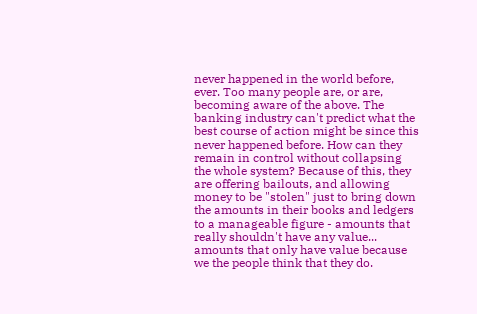never happened in the world before, ever. Too many people are, or are, becoming aware of the above. The banking industry can't predict what the best course of action might be since this never happened before. How can they remain in control without collapsing the whole system? Because of this, they are offering bailouts, and allowing money to be "stolen" just to bring down the amounts in their books and ledgers to a manageable figure - amounts that really shouldn't have any value... amounts that only have value because we the people think that they do.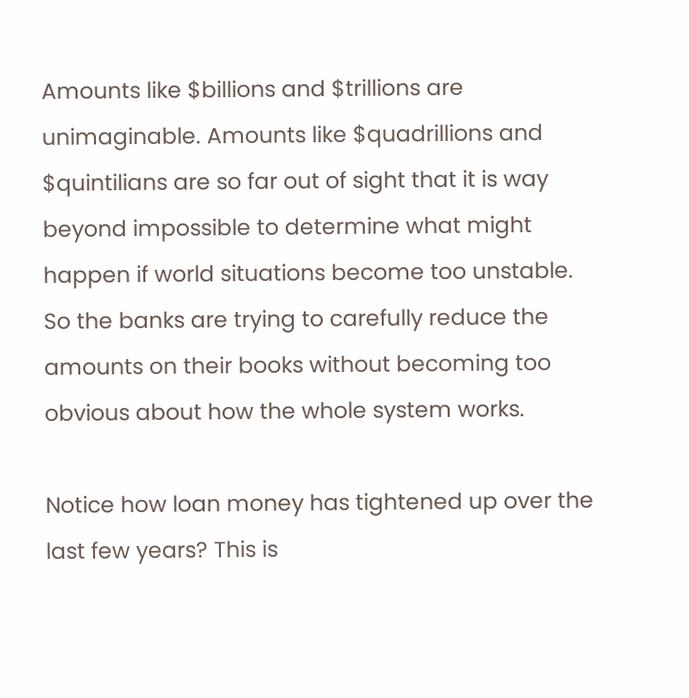Amounts like $billions and $trillions are unimaginable. Amounts like $quadrillions and $quintilians are so far out of sight that it is way beyond impossible to determine what might happen if world situations become too unstable. So the banks are trying to carefully reduce the amounts on their books without becoming too obvious about how the whole system works.

Notice how loan money has tightened up over the last few years? This is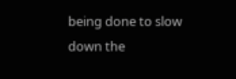being done to slow down the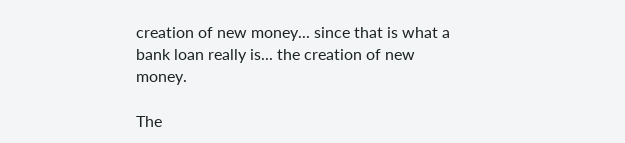creation of new money... since that is what a bank loan really is... the creation of new money.

The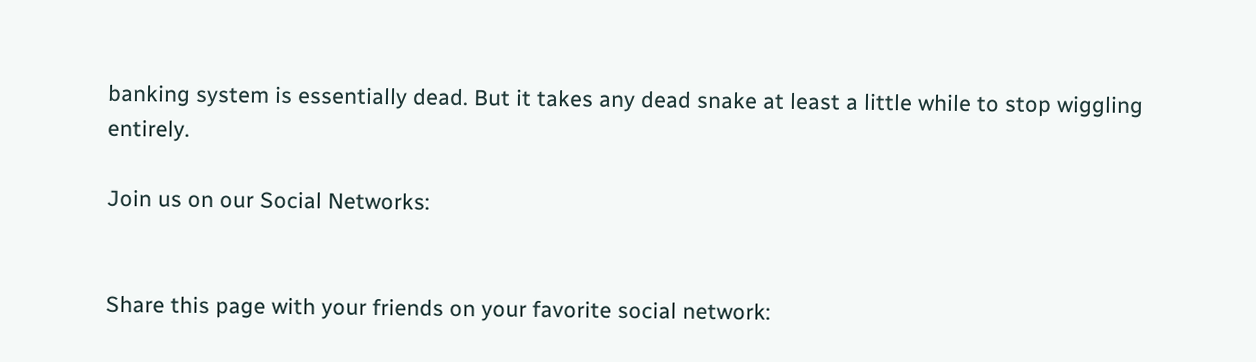banking system is essentially dead. But it takes any dead snake at least a little while to stop wiggling entirely.

Join us on our Social Networks:


Share this page with your friends on your favorite social network: